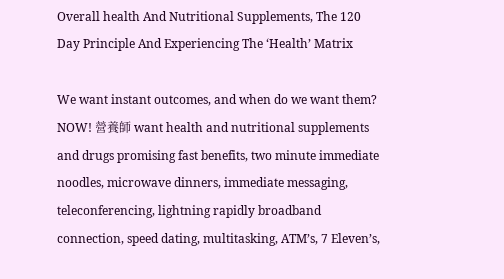Overall health And Nutritional Supplements, The 120 Day Principle And Experiencing The ‘Health’ Matrix

We want instant outcomes, and when do we want them? NOW! 營養師 want health and nutritional supplements and drugs promising fast benefits, two minute immediate noodles, microwave dinners, immediate messaging, teleconferencing, lightning rapidly broadband connection, speed dating, multitasking, ATM’s, 7 Eleven’s,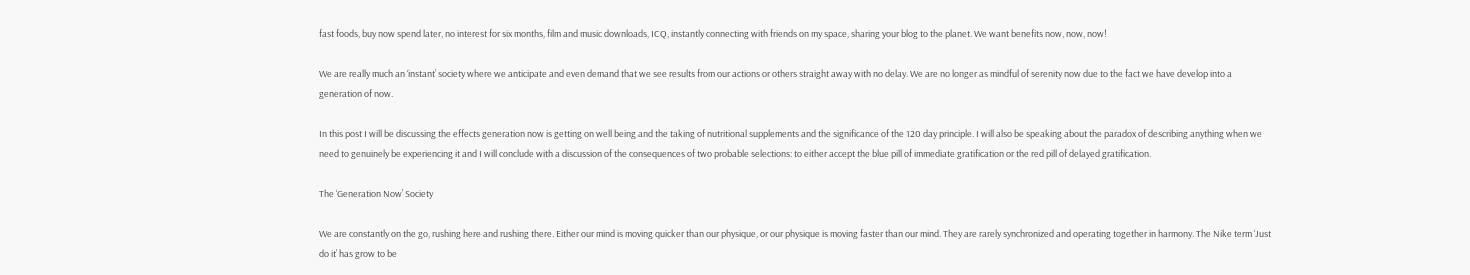fast foods, buy now spend later, no interest for six months, film and music downloads, ICQ, instantly connecting with friends on my space, sharing your blog to the planet. We want benefits now, now, now!

We are really much an ‘instant’ society where we anticipate and even demand that we see results from our actions or others straight away with no delay. We are no longer as mindful of serenity now due to the fact we have develop into a generation of now.

In this post I will be discussing the effects generation now is getting on well being and the taking of nutritional supplements and the significance of the 120 day principle. I will also be speaking about the paradox of describing anything when we need to genuinely be experiencing it and I will conclude with a discussion of the consequences of two probable selections: to either accept the blue pill of immediate gratification or the red pill of delayed gratification.

The ‘Generation Now’ Society

We are constantly on the go, rushing here and rushing there. Either our mind is moving quicker than our physique, or our physique is moving faster than our mind. They are rarely synchronized and operating together in harmony. The Nike term ‘Just do it’ has grow to be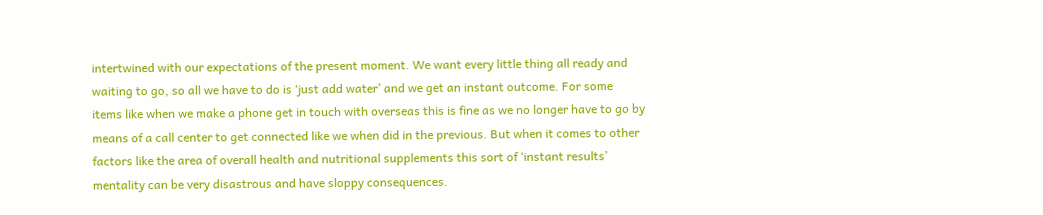intertwined with our expectations of the present moment. We want every little thing all ready and waiting to go, so all we have to do is ‘just add water’ and we get an instant outcome. For some items like when we make a phone get in touch with overseas this is fine as we no longer have to go by means of a call center to get connected like we when did in the previous. But when it comes to other factors like the area of overall health and nutritional supplements this sort of ‘instant results’ mentality can be very disastrous and have sloppy consequences.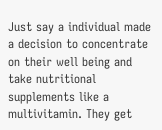Just say a individual made a decision to concentrate on their well being and take nutritional supplements like a multivitamin. They get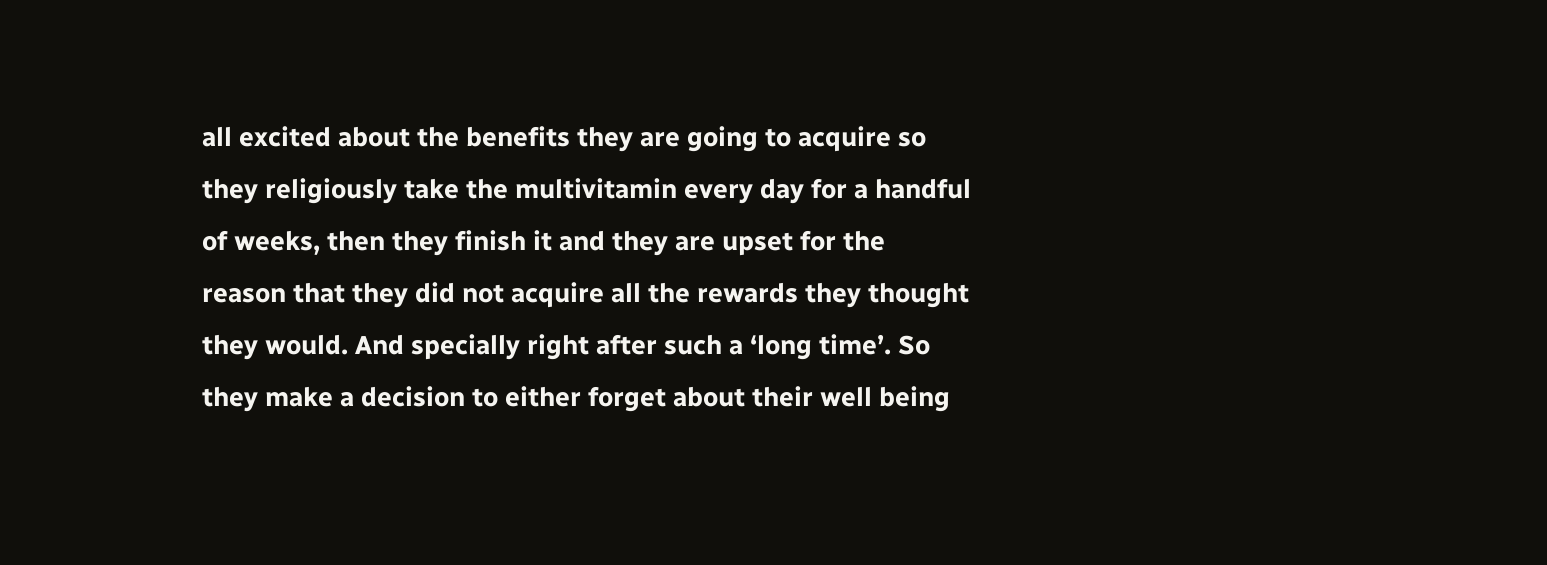all excited about the benefits they are going to acquire so they religiously take the multivitamin every day for a handful of weeks, then they finish it and they are upset for the reason that they did not acquire all the rewards they thought they would. And specially right after such a ‘long time’. So they make a decision to either forget about their well being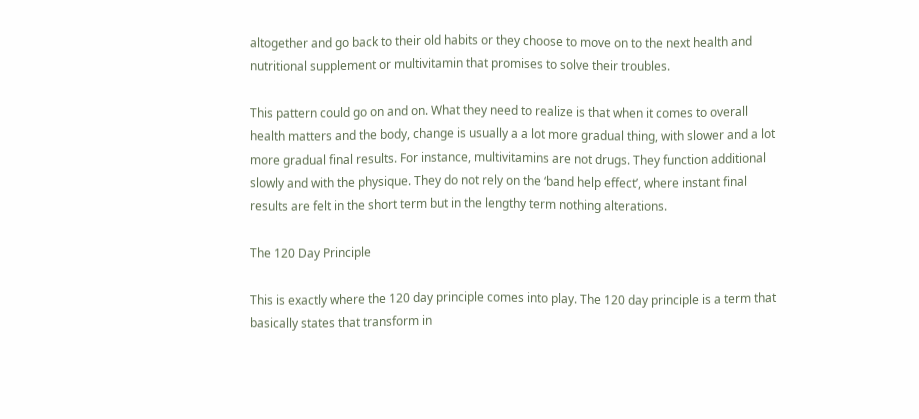altogether and go back to their old habits or they choose to move on to the next health and nutritional supplement or multivitamin that promises to solve their troubles.

This pattern could go on and on. What they need to realize is that when it comes to overall health matters and the body, change is usually a a lot more gradual thing, with slower and a lot more gradual final results. For instance, multivitamins are not drugs. They function additional slowly and with the physique. They do not rely on the ‘band help effect’, where instant final results are felt in the short term but in the lengthy term nothing alterations.

The 120 Day Principle

This is exactly where the 120 day principle comes into play. The 120 day principle is a term that basically states that transform in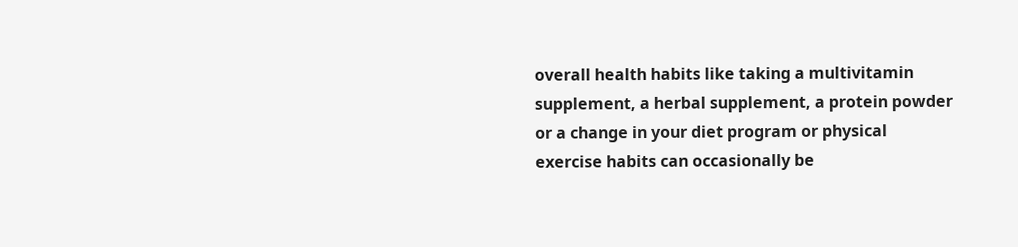overall health habits like taking a multivitamin supplement, a herbal supplement, a protein powder or a change in your diet program or physical exercise habits can occasionally be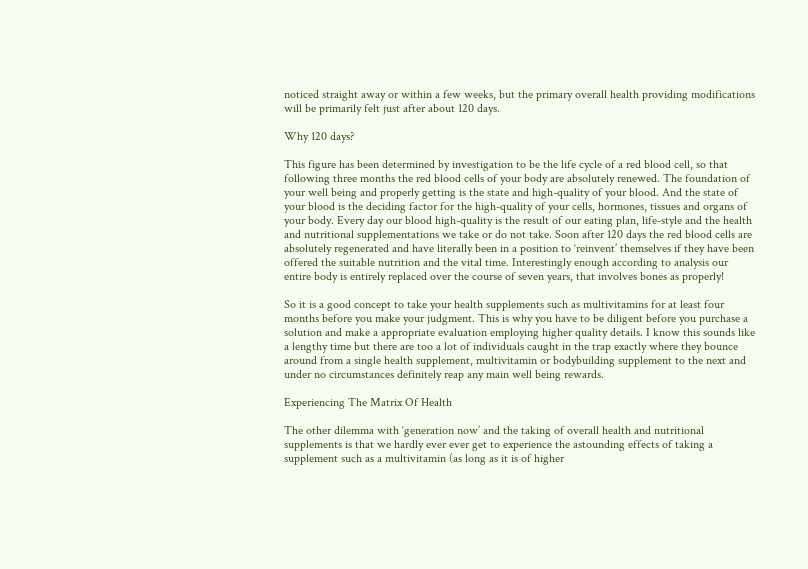noticed straight away or within a few weeks, but the primary overall health providing modifications will be primarily felt just after about 120 days.

Why 120 days?

This figure has been determined by investigation to be the life cycle of a red blood cell, so that following three months the red blood cells of your body are absolutely renewed. The foundation of your well being and properly getting is the state and high-quality of your blood. And the state of your blood is the deciding factor for the high-quality of your cells, hormones, tissues and organs of your body. Every day our blood high-quality is the result of our eating plan, life-style and the health and nutritional supplementations we take or do not take. Soon after 120 days the red blood cells are absolutely regenerated and have literally been in a position to ‘reinvent’ themselves if they have been offered the suitable nutrition and the vital time. Interestingly enough according to analysis our entire body is entirely replaced over the course of seven years, that involves bones as properly!

So it is a good concept to take your health supplements such as multivitamins for at least four months before you make your judgment. This is why you have to be diligent before you purchase a solution and make a appropriate evaluation employing higher quality details. I know this sounds like a lengthy time but there are too a lot of individuals caught in the trap exactly where they bounce around from a single health supplement, multivitamin or bodybuilding supplement to the next and under no circumstances definitely reap any main well being rewards.

Experiencing The Matrix Of Health

The other dilemma with ‘generation now’ and the taking of overall health and nutritional supplements is that we hardly ever ever get to experience the astounding effects of taking a supplement such as a multivitamin (as long as it is of higher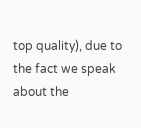top quality), due to the fact we speak about the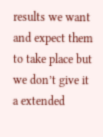results we want and expect them to take place but we don’t give it a extended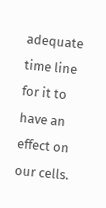adequate time line for it to have an effect on our cells.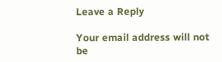Leave a Reply

Your email address will not be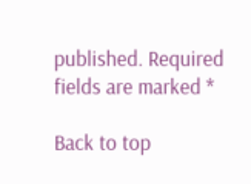published. Required fields are marked *

Back to top